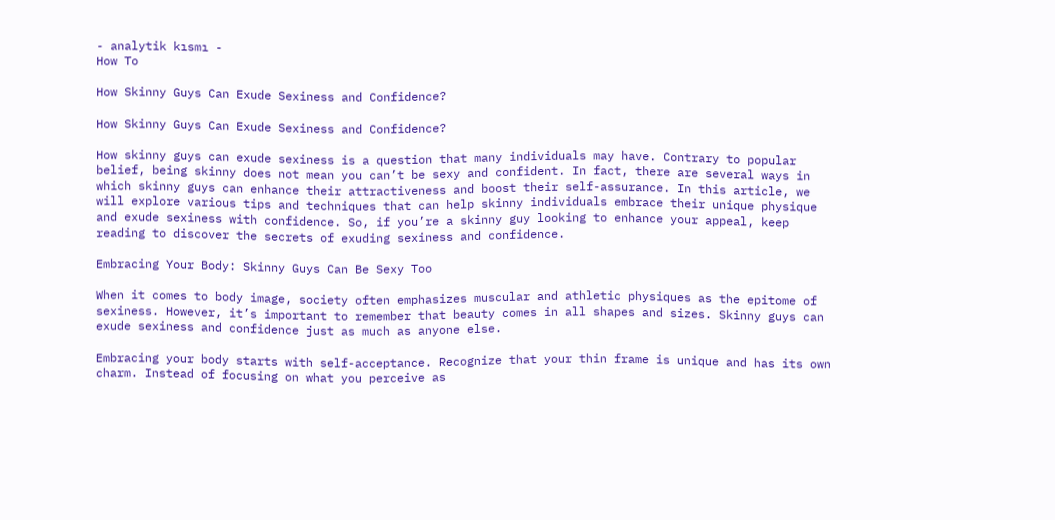- analytik kısmı -
How To

How Skinny Guys Can Exude Sexiness and Confidence?

How Skinny Guys Can Exude Sexiness and Confidence?

How skinny guys can exude sexiness is a question that many individuals may have. Contrary to popular belief, being skinny does not mean you can’t be sexy and confident. In fact, there are several ways in which skinny guys can enhance their attractiveness and boost their self-assurance. In this article, we will explore various tips and techniques that can help skinny individuals embrace their unique physique and exude sexiness with confidence. So, if you’re a skinny guy looking to enhance your appeal, keep reading to discover the secrets of exuding sexiness and confidence.

Embracing Your Body: Skinny Guys Can Be Sexy Too

When it comes to body image, society often emphasizes muscular and athletic physiques as the epitome of sexiness. However, it’s important to remember that beauty comes in all shapes and sizes. Skinny guys can exude sexiness and confidence just as much as anyone else.

Embracing your body starts with self-acceptance. Recognize that your thin frame is unique and has its own charm. Instead of focusing on what you perceive as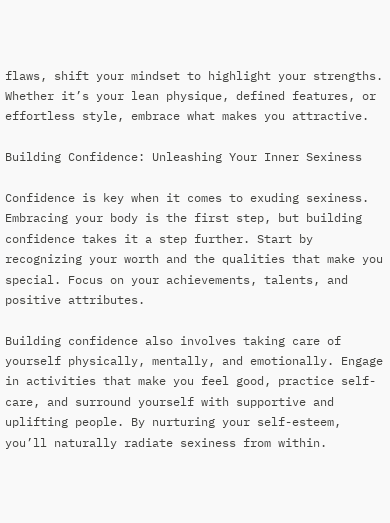flaws, shift your mindset to highlight your strengths. Whether it’s your lean physique, defined features, or effortless style, embrace what makes you attractive.

Building Confidence: Unleashing Your Inner Sexiness

Confidence is key when it comes to exuding sexiness. Embracing your body is the first step, but building confidence takes it a step further. Start by recognizing your worth and the qualities that make you special. Focus on your achievements, talents, and positive attributes.

Building confidence also involves taking care of yourself physically, mentally, and emotionally. Engage in activities that make you feel good, practice self-care, and surround yourself with supportive and uplifting people. By nurturing your self-esteem, you’ll naturally radiate sexiness from within.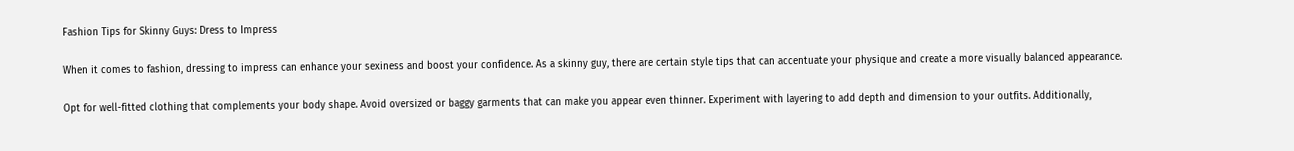Fashion Tips for Skinny Guys: Dress to Impress

When it comes to fashion, dressing to impress can enhance your sexiness and boost your confidence. As a skinny guy, there are certain style tips that can accentuate your physique and create a more visually balanced appearance.

Opt for well-fitted clothing that complements your body shape. Avoid oversized or baggy garments that can make you appear even thinner. Experiment with layering to add depth and dimension to your outfits. Additionally,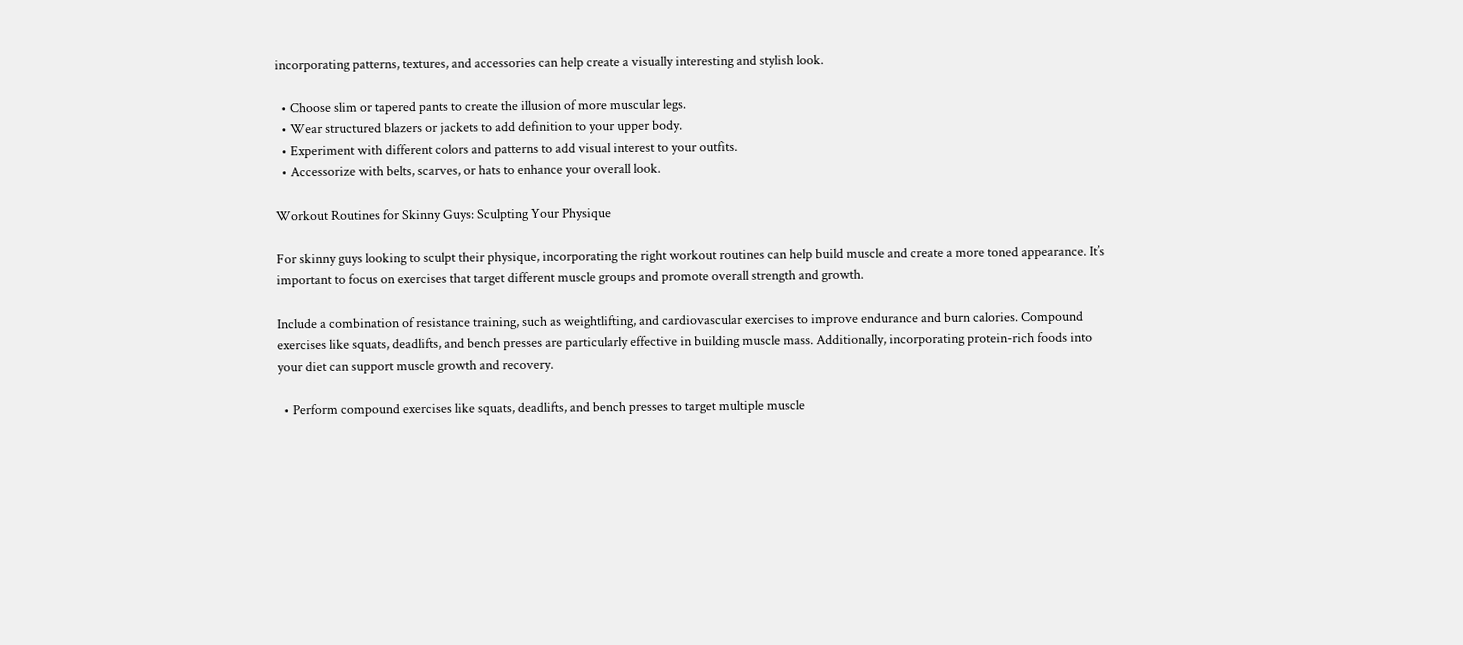incorporating patterns, textures, and accessories can help create a visually interesting and stylish look.

  • Choose slim or tapered pants to create the illusion of more muscular legs.
  • Wear structured blazers or jackets to add definition to your upper body.
  • Experiment with different colors and patterns to add visual interest to your outfits.
  • Accessorize with belts, scarves, or hats to enhance your overall look.

Workout Routines for Skinny Guys: Sculpting Your Physique

For skinny guys looking to sculpt their physique, incorporating the right workout routines can help build muscle and create a more toned appearance. It’s important to focus on exercises that target different muscle groups and promote overall strength and growth.

Include a combination of resistance training, such as weightlifting, and cardiovascular exercises to improve endurance and burn calories. Compound exercises like squats, deadlifts, and bench presses are particularly effective in building muscle mass. Additionally, incorporating protein-rich foods into your diet can support muscle growth and recovery.

  • Perform compound exercises like squats, deadlifts, and bench presses to target multiple muscle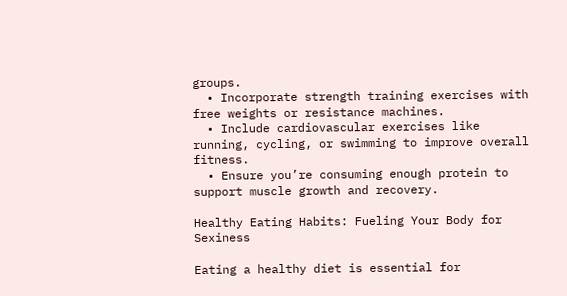groups.
  • Incorporate strength training exercises with free weights or resistance machines.
  • Include cardiovascular exercises like running, cycling, or swimming to improve overall fitness.
  • Ensure you’re consuming enough protein to support muscle growth and recovery.

Healthy Eating Habits: Fueling Your Body for Sexiness

Eating a healthy diet is essential for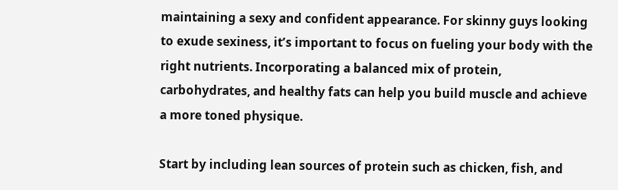maintaining a sexy and confident appearance. For skinny guys looking to exude sexiness, it’s important to focus on fueling your body with the right nutrients. Incorporating a balanced mix of protein, carbohydrates, and healthy fats can help you build muscle and achieve a more toned physique.

Start by including lean sources of protein such as chicken, fish, and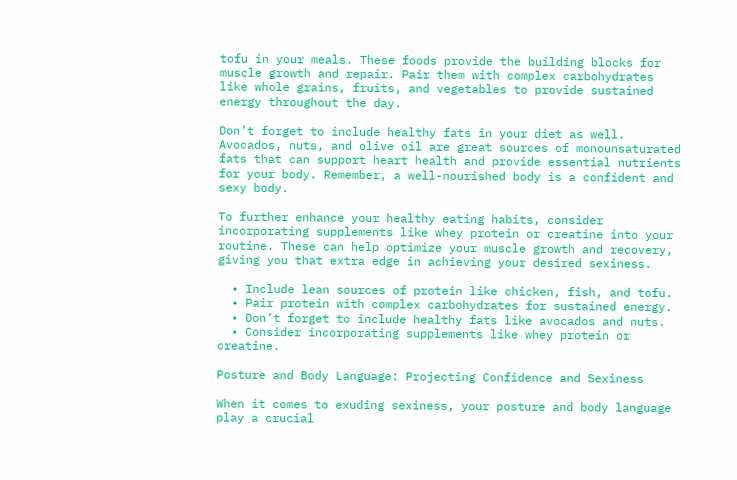tofu in your meals. These foods provide the building blocks for muscle growth and repair. Pair them with complex carbohydrates like whole grains, fruits, and vegetables to provide sustained energy throughout the day.

Don’t forget to include healthy fats in your diet as well. Avocados, nuts, and olive oil are great sources of monounsaturated fats that can support heart health and provide essential nutrients for your body. Remember, a well-nourished body is a confident and sexy body.

To further enhance your healthy eating habits, consider incorporating supplements like whey protein or creatine into your routine. These can help optimize your muscle growth and recovery, giving you that extra edge in achieving your desired sexiness.

  • Include lean sources of protein like chicken, fish, and tofu.
  • Pair protein with complex carbohydrates for sustained energy.
  • Don’t forget to include healthy fats like avocados and nuts.
  • Consider incorporating supplements like whey protein or creatine.

Posture and Body Language: Projecting Confidence and Sexiness

When it comes to exuding sexiness, your posture and body language play a crucial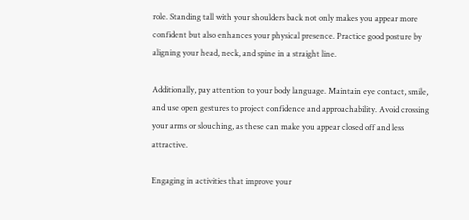role. Standing tall with your shoulders back not only makes you appear more confident but also enhances your physical presence. Practice good posture by aligning your head, neck, and spine in a straight line.

Additionally, pay attention to your body language. Maintain eye contact, smile, and use open gestures to project confidence and approachability. Avoid crossing your arms or slouching, as these can make you appear closed off and less attractive.

Engaging in activities that improve your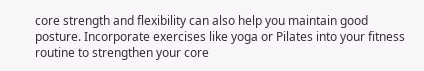core strength and flexibility can also help you maintain good posture. Incorporate exercises like yoga or Pilates into your fitness routine to strengthen your core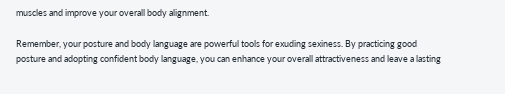muscles and improve your overall body alignment.

Remember, your posture and body language are powerful tools for exuding sexiness. By practicing good posture and adopting confident body language, you can enhance your overall attractiveness and leave a lasting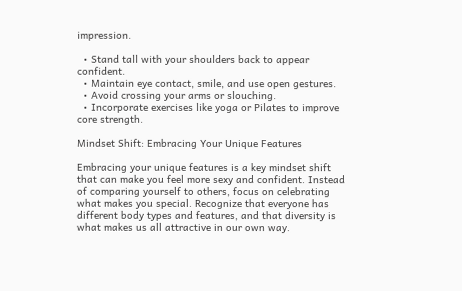impression.

  • Stand tall with your shoulders back to appear confident.
  • Maintain eye contact, smile, and use open gestures.
  • Avoid crossing your arms or slouching.
  • Incorporate exercises like yoga or Pilates to improve core strength.

Mindset Shift: Embracing Your Unique Features

Embracing your unique features is a key mindset shift that can make you feel more sexy and confident. Instead of comparing yourself to others, focus on celebrating what makes you special. Recognize that everyone has different body types and features, and that diversity is what makes us all attractive in our own way.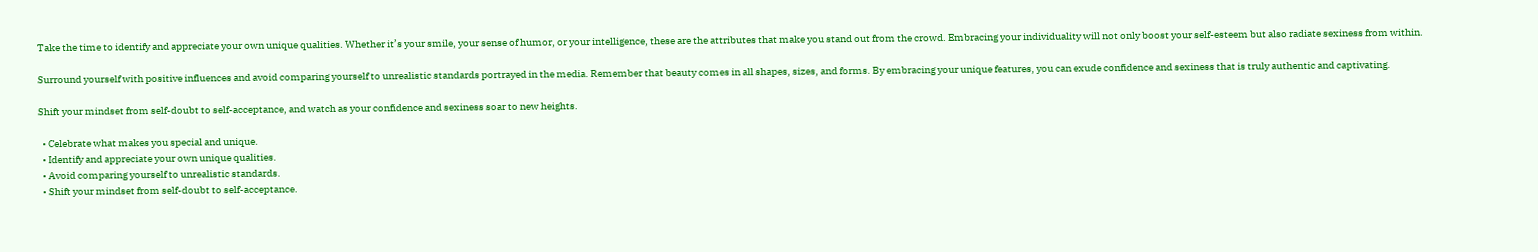Take the time to identify and appreciate your own unique qualities. Whether it’s your smile, your sense of humor, or your intelligence, these are the attributes that make you stand out from the crowd. Embracing your individuality will not only boost your self-esteem but also radiate sexiness from within.

Surround yourself with positive influences and avoid comparing yourself to unrealistic standards portrayed in the media. Remember that beauty comes in all shapes, sizes, and forms. By embracing your unique features, you can exude confidence and sexiness that is truly authentic and captivating.

Shift your mindset from self-doubt to self-acceptance, and watch as your confidence and sexiness soar to new heights.

  • Celebrate what makes you special and unique.
  • Identify and appreciate your own unique qualities.
  • Avoid comparing yourself to unrealistic standards.
  • Shift your mindset from self-doubt to self-acceptance.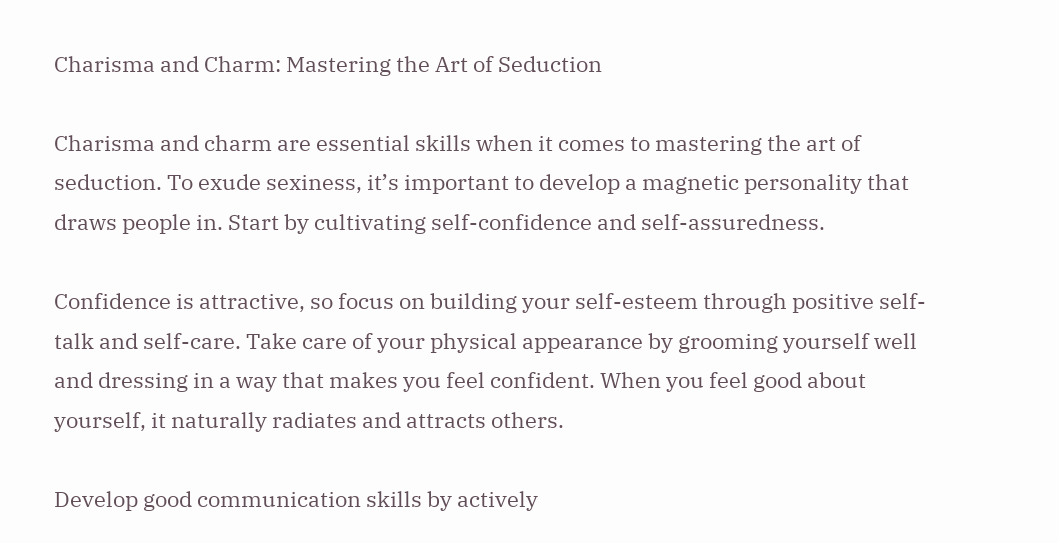Charisma and Charm: Mastering the Art of Seduction

Charisma and charm are essential skills when it comes to mastering the art of seduction. To exude sexiness, it’s important to develop a magnetic personality that draws people in. Start by cultivating self-confidence and self-assuredness.

Confidence is attractive, so focus on building your self-esteem through positive self-talk and self-care. Take care of your physical appearance by grooming yourself well and dressing in a way that makes you feel confident. When you feel good about yourself, it naturally radiates and attracts others.

Develop good communication skills by actively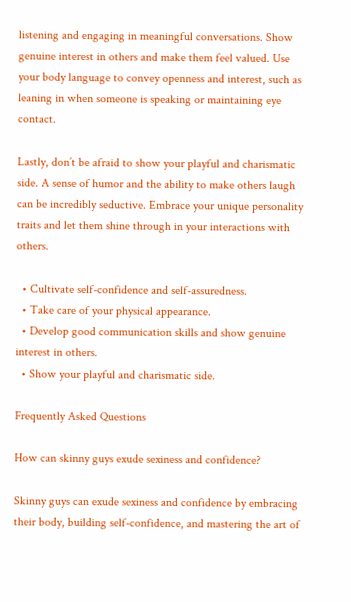listening and engaging in meaningful conversations. Show genuine interest in others and make them feel valued. Use your body language to convey openness and interest, such as leaning in when someone is speaking or maintaining eye contact.

Lastly, don’t be afraid to show your playful and charismatic side. A sense of humor and the ability to make others laugh can be incredibly seductive. Embrace your unique personality traits and let them shine through in your interactions with others.

  • Cultivate self-confidence and self-assuredness.
  • Take care of your physical appearance.
  • Develop good communication skills and show genuine interest in others.
  • Show your playful and charismatic side.

Frequently Asked Questions

How can skinny guys exude sexiness and confidence?

Skinny guys can exude sexiness and confidence by embracing their body, building self-confidence, and mastering the art of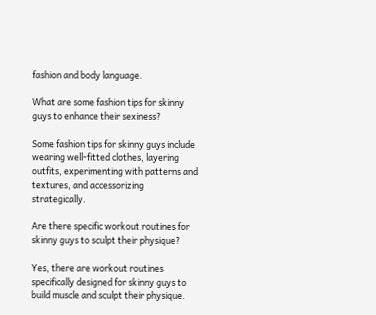fashion and body language.

What are some fashion tips for skinny guys to enhance their sexiness?

Some fashion tips for skinny guys include wearing well-fitted clothes, layering outfits, experimenting with patterns and textures, and accessorizing strategically.

Are there specific workout routines for skinny guys to sculpt their physique?

Yes, there are workout routines specifically designed for skinny guys to build muscle and sculpt their physique.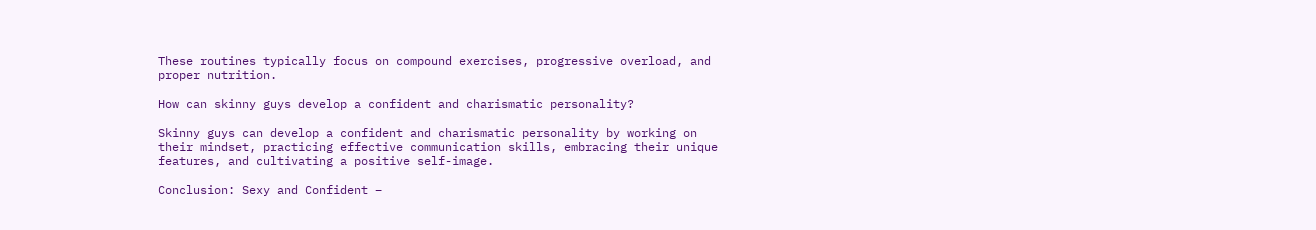These routines typically focus on compound exercises, progressive overload, and proper nutrition.

How can skinny guys develop a confident and charismatic personality?

Skinny guys can develop a confident and charismatic personality by working on their mindset, practicing effective communication skills, embracing their unique features, and cultivating a positive self-image.

Conclusion: Sexy and Confident –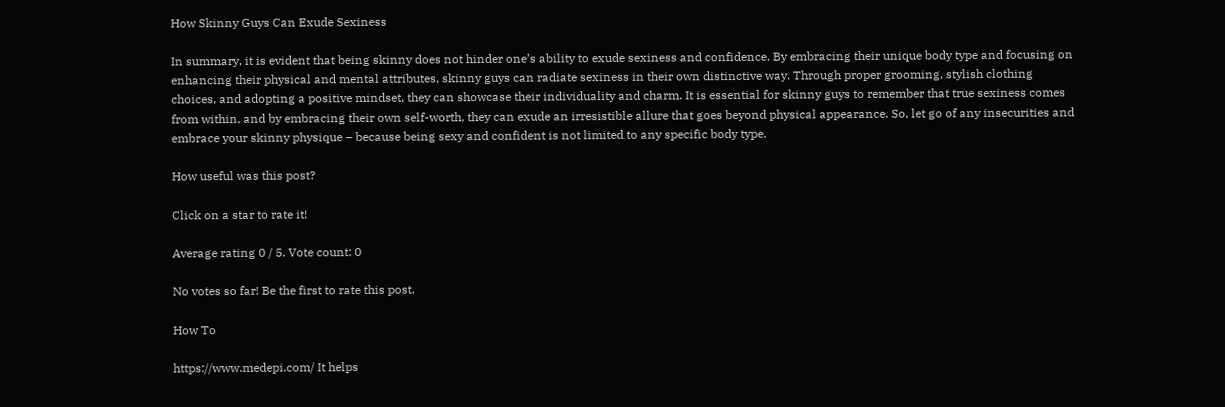How Skinny Guys Can Exude Sexiness

In summary, it is evident that being skinny does not hinder one’s ability to exude sexiness and confidence. By embracing their unique body type and focusing on enhancing their physical and mental attributes, skinny guys can radiate sexiness in their own distinctive way. Through proper grooming, stylish clothing choices, and adopting a positive mindset, they can showcase their individuality and charm. It is essential for skinny guys to remember that true sexiness comes from within, and by embracing their own self-worth, they can exude an irresistible allure that goes beyond physical appearance. So, let go of any insecurities and embrace your skinny physique – because being sexy and confident is not limited to any specific body type.

How useful was this post?

Click on a star to rate it!

Average rating 0 / 5. Vote count: 0

No votes so far! Be the first to rate this post.

How To

https://www.medepi.com/ It helps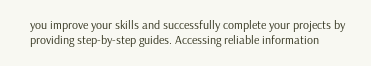you improve your skills and successfully complete your projects by providing step-by-step guides. Accessing reliable information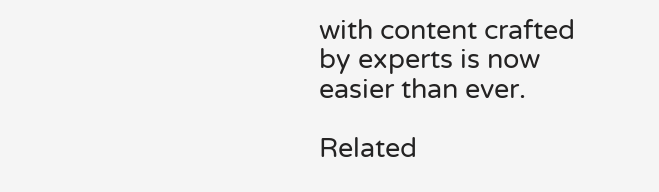with content crafted by experts is now easier than ever.

Related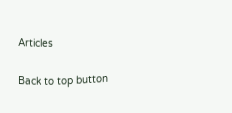Articles

Back to top button